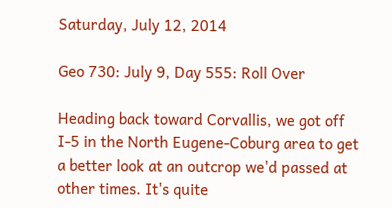Saturday, July 12, 2014

Geo 730: July 9, Day 555: Roll Over

Heading back toward Corvallis, we got off I-5 in the North Eugene-Coburg area to get a better look at an outcrop we'd passed at other times. It's quite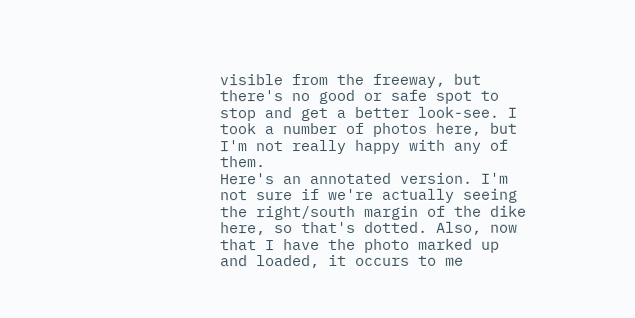visible from the freeway, but there's no good or safe spot to stop and get a better look-see. I took a number of photos here, but I'm not really happy with any of them.
Here's an annotated version. I'm not sure if we're actually seeing the right/south margin of the dike here, so that's dotted. Also, now that I have the photo marked up and loaded, it occurs to me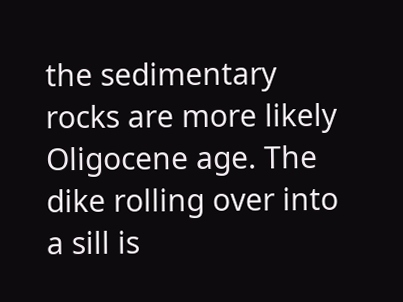the sedimentary rocks are more likely Oligocene age. The dike rolling over into a sill is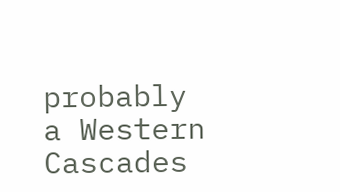probably a Western Cascades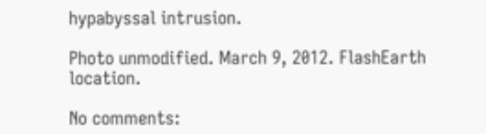hypabyssal intrusion.

Photo unmodified. March 9, 2012. FlashEarth location.

No comments: